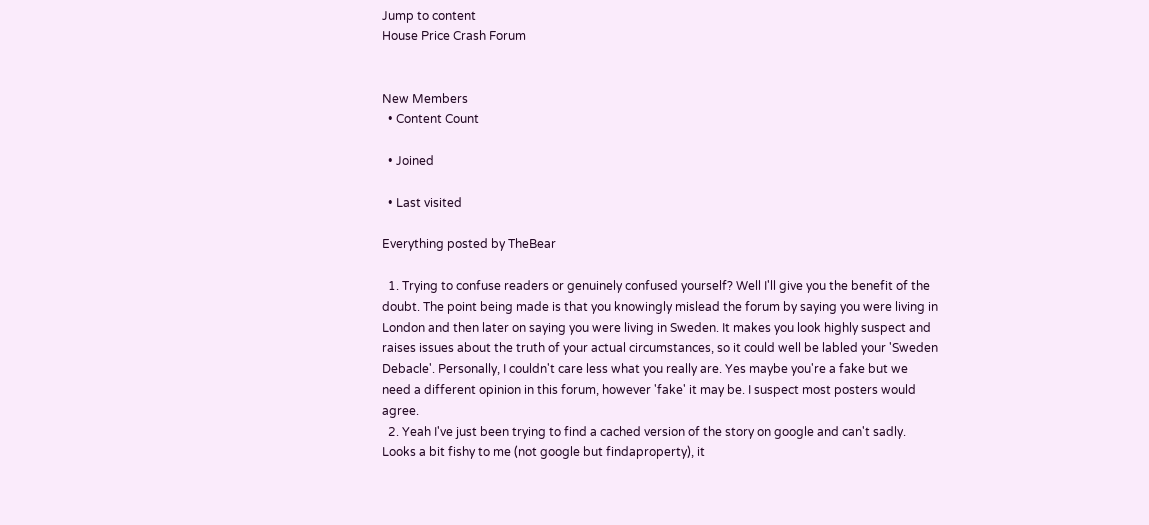Jump to content
House Price Crash Forum


New Members
  • Content Count

  • Joined

  • Last visited

Everything posted by TheBear

  1. Trying to confuse readers or genuinely confused yourself? Well I'll give you the benefit of the doubt. The point being made is that you knowingly mislead the forum by saying you were living in London and then later on saying you were living in Sweden. It makes you look highly suspect and raises issues about the truth of your actual circumstances, so it could well be labled your 'Sweden Debacle'. Personally, I couldn't care less what you really are. Yes maybe you're a fake but we need a different opinion in this forum, however 'fake' it may be. I suspect most posters would agree.
  2. Yeah I've just been trying to find a cached version of the story on google and can't sadly. Looks a bit fishy to me (not google but findaproperty), it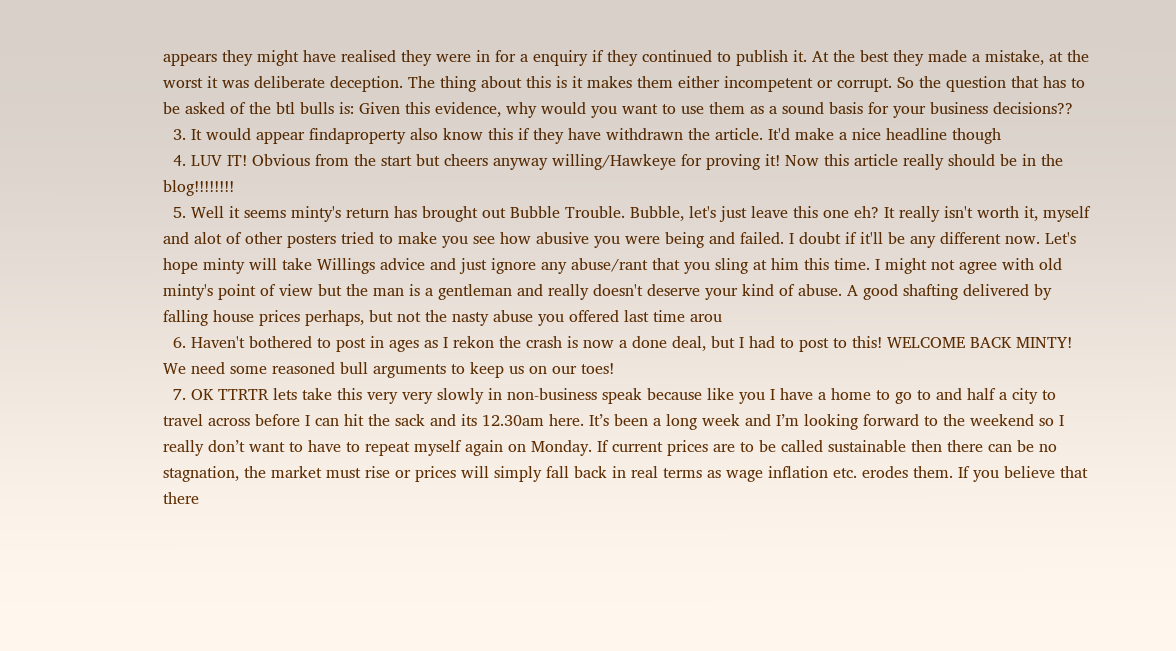appears they might have realised they were in for a enquiry if they continued to publish it. At the best they made a mistake, at the worst it was deliberate deception. The thing about this is it makes them either incompetent or corrupt. So the question that has to be asked of the btl bulls is: Given this evidence, why would you want to use them as a sound basis for your business decisions??
  3. It would appear findaproperty also know this if they have withdrawn the article. It'd make a nice headline though
  4. LUV IT! Obvious from the start but cheers anyway willing/Hawkeye for proving it! Now this article really should be in the blog!!!!!!!!
  5. Well it seems minty's return has brought out Bubble Trouble. Bubble, let's just leave this one eh? It really isn't worth it, myself and alot of other posters tried to make you see how abusive you were being and failed. I doubt if it'll be any different now. Let's hope minty will take Willings advice and just ignore any abuse/rant that you sling at him this time. I might not agree with old minty's point of view but the man is a gentleman and really doesn't deserve your kind of abuse. A good shafting delivered by falling house prices perhaps, but not the nasty abuse you offered last time arou
  6. Haven't bothered to post in ages as I rekon the crash is now a done deal, but I had to post to this! WELCOME BACK MINTY! We need some reasoned bull arguments to keep us on our toes!
  7. OK TTRTR lets take this very very slowly in non-business speak because like you I have a home to go to and half a city to travel across before I can hit the sack and its 12.30am here. It’s been a long week and I’m looking forward to the weekend so I really don’t want to have to repeat myself again on Monday. If current prices are to be called sustainable then there can be no stagnation, the market must rise or prices will simply fall back in real terms as wage inflation etc. erodes them. If you believe that there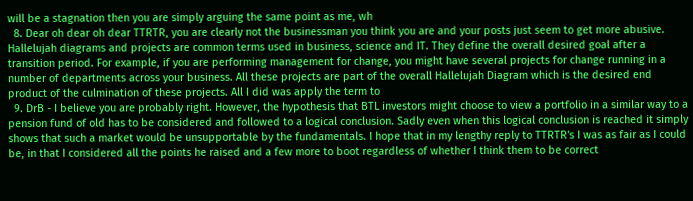will be a stagnation then you are simply arguing the same point as me, wh
  8. Dear oh dear oh dear TTRTR, you are clearly not the businessman you think you are and your posts just seem to get more abusive. Hallelujah diagrams and projects are common terms used in business, science and IT. They define the overall desired goal after a transition period. For example, if you are performing management for change, you might have several projects for change running in a number of departments across your business. All these projects are part of the overall Hallelujah Diagram which is the desired end product of the culmination of these projects. All I did was apply the term to
  9. DrB - I believe you are probably right. However, the hypothesis that BTL investors might choose to view a portfolio in a similar way to a pension fund of old has to be considered and followed to a logical conclusion. Sadly even when this logical conclusion is reached it simply shows that such a market would be unsupportable by the fundamentals. I hope that in my lengthy reply to TTRTR's I was as fair as I could be, in that I considered all the points he raised and a few more to boot regardless of whether I think them to be correct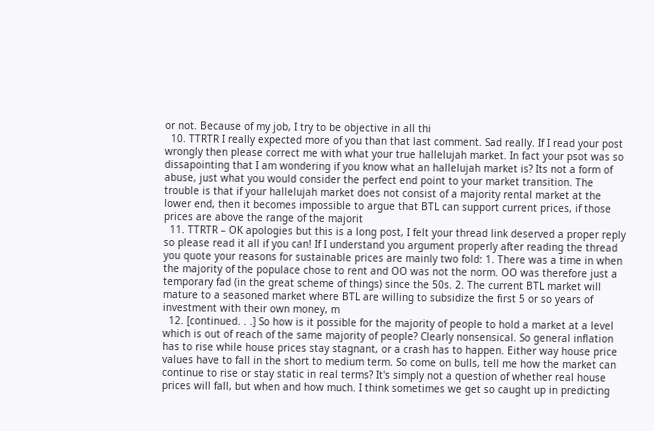or not. Because of my job, I try to be objective in all thi
  10. TTRTR I really expected more of you than that last comment. Sad really. If I read your post wrongly then please correct me with what your true hallelujah market. In fact your psot was so dissapointing that I am wondering if you know what an hallelujah market is? Its not a form of abuse, just what you would consider the perfect end point to your market transition. The trouble is that if your hallelujah market does not consist of a majority rental market at the lower end, then it becomes impossible to argue that BTL can support current prices, if those prices are above the range of the majorit
  11. TTRTR – OK apologies but this is a long post, I felt your thread link deserved a proper reply so please read it all if you can! If I understand you argument properly after reading the thread you quote your reasons for sustainable prices are mainly two fold: 1. There was a time in when the majority of the populace chose to rent and OO was not the norm. OO was therefore just a temporary fad (in the great scheme of things) since the 50s. 2. The current BTL market will mature to a seasoned market where BTL are willing to subsidize the first 5 or so years of investment with their own money, m
  12. [continued. . .] So how is it possible for the majority of people to hold a market at a level which is out of reach of the same majority of people? Clearly nonsensical. So general inflation has to rise while house prices stay stagnant, or a crash has to happen. Either way house price values have to fall in the short to medium term. So come on bulls, tell me how the market can continue to rise or stay static in real terms? It's simply not a question of whether real house prices will fall, but when and how much. I think sometimes we get so caught up in predicting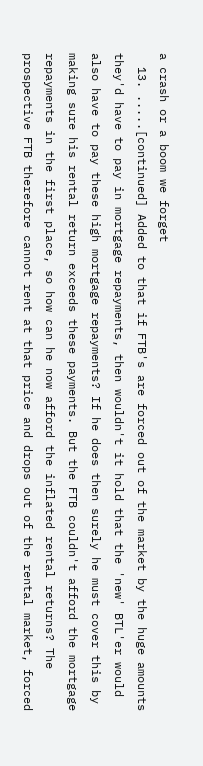a crash or a boom we forget
  13. .....[continued] Added to that if FTB's are forced out of the market by the huge amounts they'd have to pay in mortgage repayments, then wouldn't it hold that the 'new' BTL'er would also have to pay these high mortgage repayments? If he does then surely he must cover this by making sure his rental return exceeds these payments. But the FTB couldn't afford the mortgage repayments in the first place, so how can he now afford the inflated rental returns? The prospective FTB therefore cannot rent at that price and drops out of the rental market, forced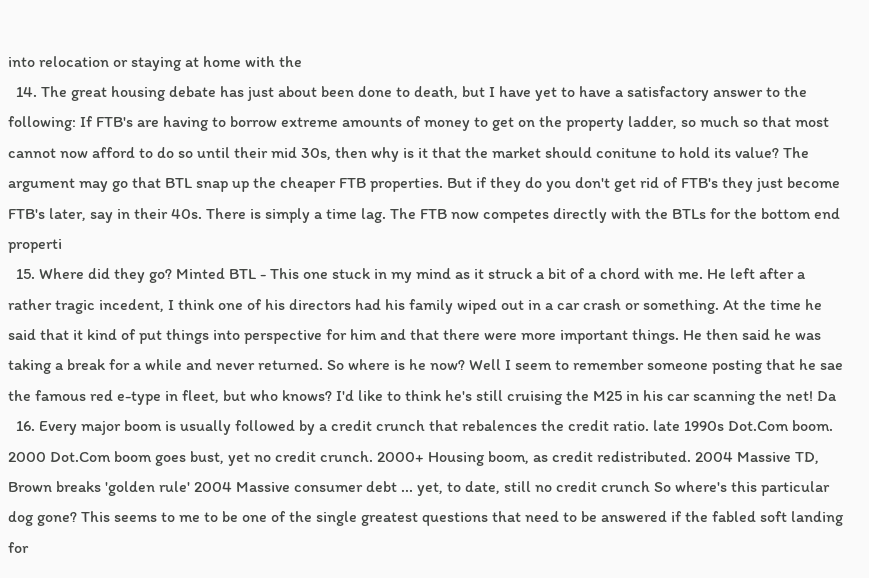into relocation or staying at home with the
  14. The great housing debate has just about been done to death, but I have yet to have a satisfactory answer to the following: If FTB's are having to borrow extreme amounts of money to get on the property ladder, so much so that most cannot now afford to do so until their mid 30s, then why is it that the market should conitune to hold its value? The argument may go that BTL snap up the cheaper FTB properties. But if they do you don't get rid of FTB's they just become FTB's later, say in their 40s. There is simply a time lag. The FTB now competes directly with the BTLs for the bottom end properti
  15. Where did they go? Minted BTL - This one stuck in my mind as it struck a bit of a chord with me. He left after a rather tragic incedent, I think one of his directors had his family wiped out in a car crash or something. At the time he said that it kind of put things into perspective for him and that there were more important things. He then said he was taking a break for a while and never returned. So where is he now? Well I seem to remember someone posting that he sae the famous red e-type in fleet, but who knows? I'd like to think he's still cruising the M25 in his car scanning the net! Da
  16. Every major boom is usually followed by a credit crunch that rebalences the credit ratio. late 1990s Dot.Com boom. 2000 Dot.Com boom goes bust, yet no credit crunch. 2000+ Housing boom, as credit redistributed. 2004 Massive TD, Brown breaks 'golden rule' 2004 Massive consumer debt ... yet, to date, still no credit crunch So where's this particular dog gone? This seems to me to be one of the single greatest questions that need to be answered if the fabled soft landing for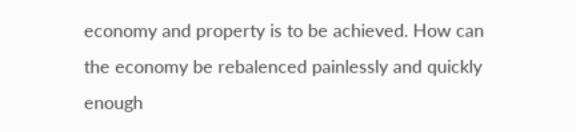economy and property is to be achieved. How can the economy be rebalenced painlessly and quickly enough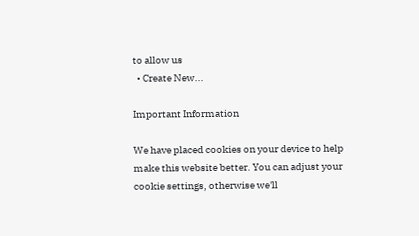to allow us
  • Create New...

Important Information

We have placed cookies on your device to help make this website better. You can adjust your cookie settings, otherwise we'll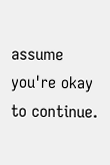assume you're okay to continue.